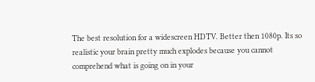The best resolution for a widescreen HDTV. Better then 1080p. Its so realistic your brain pretty much explodes because you cannot comprehend what is going on in your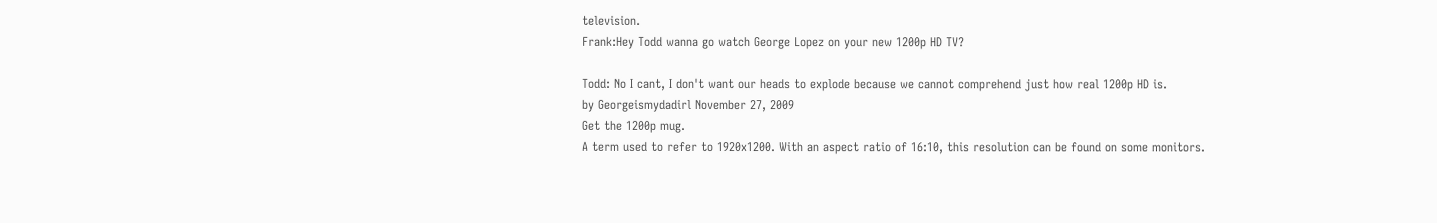television.
Frank:Hey Todd wanna go watch George Lopez on your new 1200p HD TV?

Todd: No I cant, I don't want our heads to explode because we cannot comprehend just how real 1200p HD is.
by Georgeismydadirl November 27, 2009
Get the 1200p mug.
A term used to refer to 1920x1200. With an aspect ratio of 16:10, this resolution can be found on some monitors.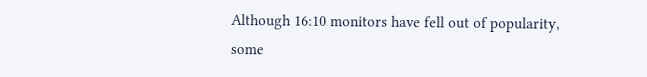Although 16:10 monitors have fell out of popularity, some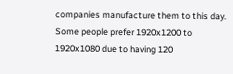companies manufacture them to this day. Some people prefer 1920x1200 to 1920x1080 due to having 120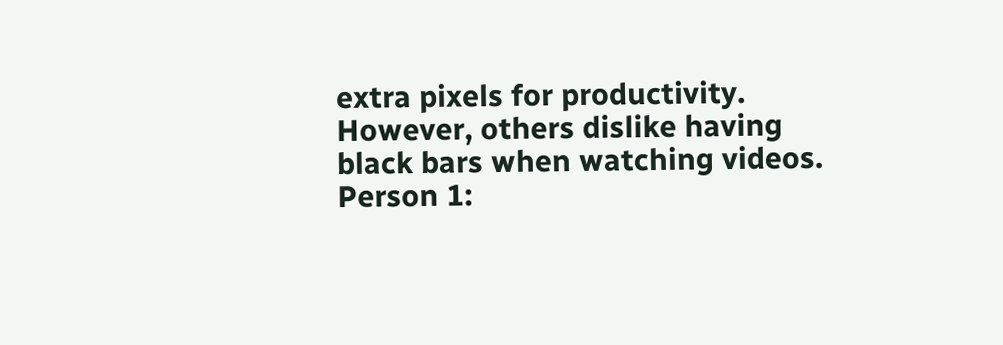extra pixels for productivity. However, others dislike having black bars when watching videos.
Person 1: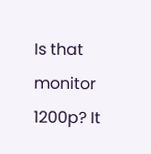Is that monitor 1200p? It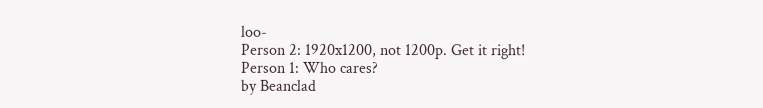loo-
Person 2: 1920x1200, not 1200p. Get it right!
Person 1: Who cares?
by Beanclad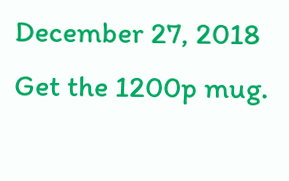December 27, 2018
Get the 1200p mug.